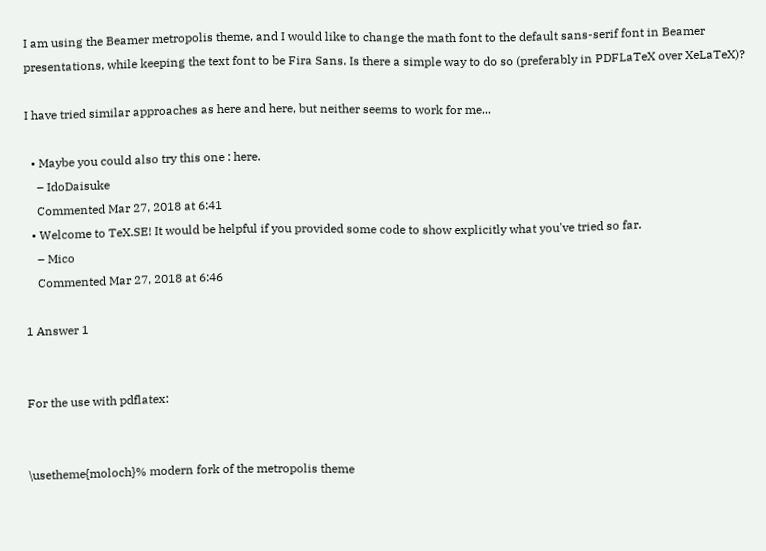I am using the Beamer metropolis theme, and I would like to change the math font to the default sans-serif font in Beamer presentations, while keeping the text font to be Fira Sans. Is there a simple way to do so (preferably in PDFLaTeX over XeLaTeX)?

I have tried similar approaches as here and here, but neither seems to work for me...

  • Maybe you could also try this one : here.
    – IdoDaisuke
    Commented Mar 27, 2018 at 6:41
  • Welcome to TeX.SE! It would be helpful if you provided some code to show explicitly what you've tried so far.
    – Mico
    Commented Mar 27, 2018 at 6:46

1 Answer 1


For the use with pdflatex:


\usetheme{moloch}% modern fork of the metropolis theme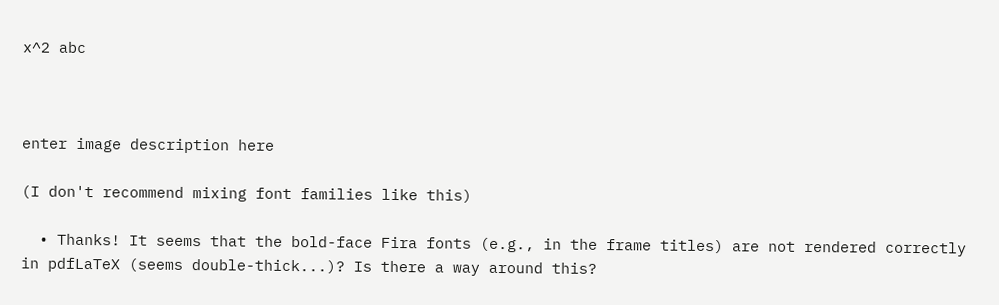x^2 abc



enter image description here

(I don't recommend mixing font families like this)

  • Thanks! It seems that the bold-face Fira fonts (e.g., in the frame titles) are not rendered correctly in pdfLaTeX (seems double-thick...)? Is there a way around this?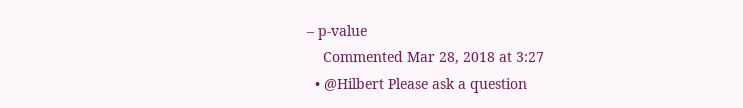– p-value
    Commented Mar 28, 2018 at 3:27
  • @Hilbert Please ask a question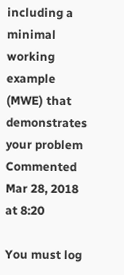including a minimal working example (MWE) that demonstrates your problem Commented Mar 28, 2018 at 8:20

You must log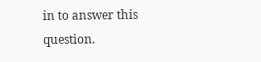in to answer this question.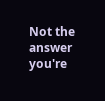Not the answer you're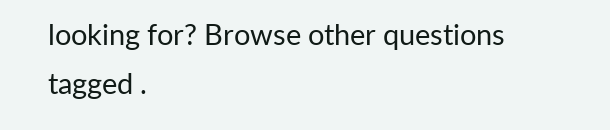looking for? Browse other questions tagged .